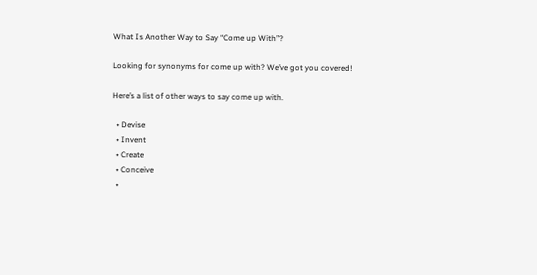What Is Another Way to Say “Come up With”?

Looking for synonyms for come up with? We’ve got you covered!

Here’s a list of other ways to say come up with.

  • Devise
  • Invent
  • Create
  • Conceive
  •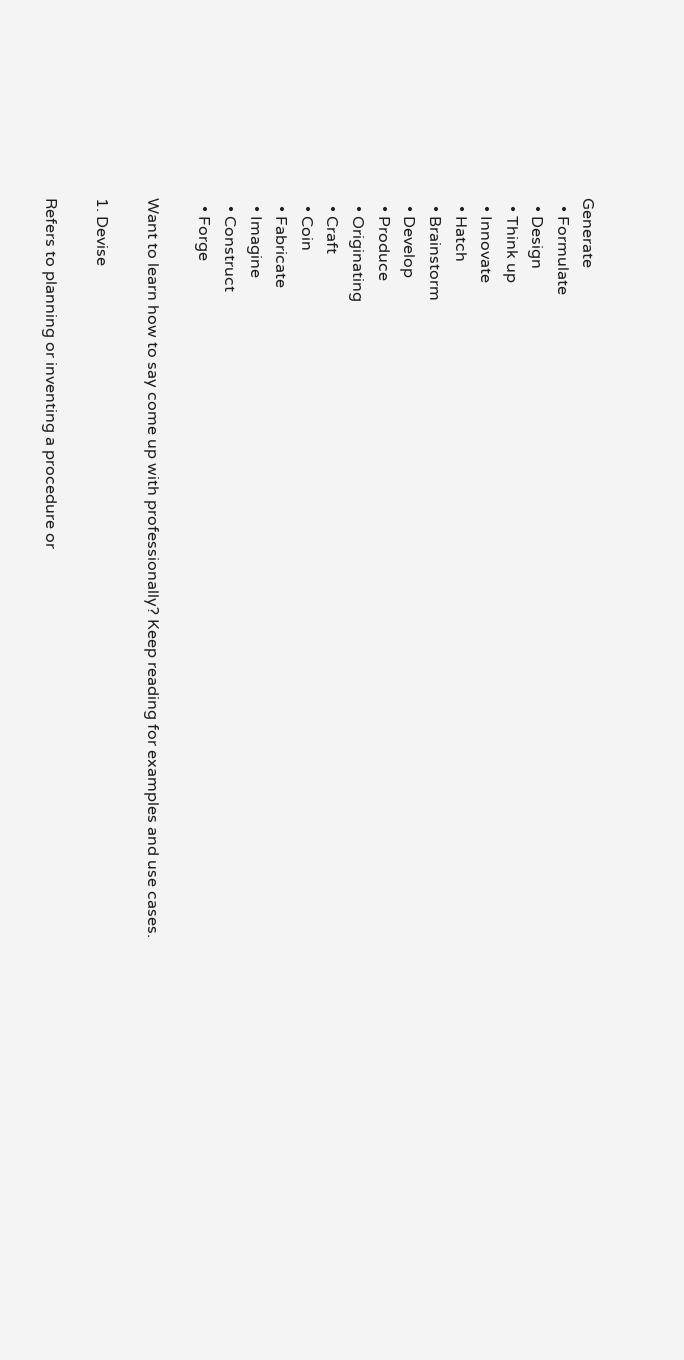Generate
  • Formulate
  • Design
  • Think up
  • Innovate
  • Hatch
  • Brainstorm
  • Develop
  • Produce
  • Originating
  • Craft
  • Coin
  • Fabricate
  • Imagine
  • Construct
  • Forge

Want to learn how to say come up with professionally? Keep reading for examples and use cases.

1. Devise

Refers to planning or inventing a procedure or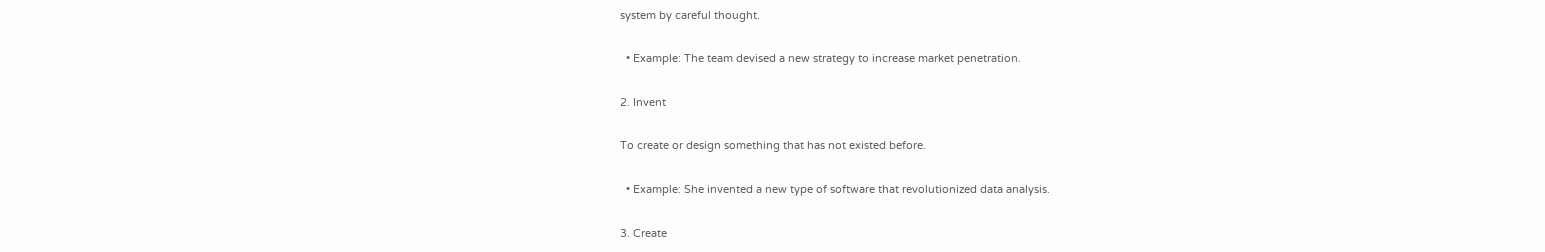system by careful thought.

  • Example: The team devised a new strategy to increase market penetration.

2. Invent

To create or design something that has not existed before.

  • Example: She invented a new type of software that revolutionized data analysis.

3. Create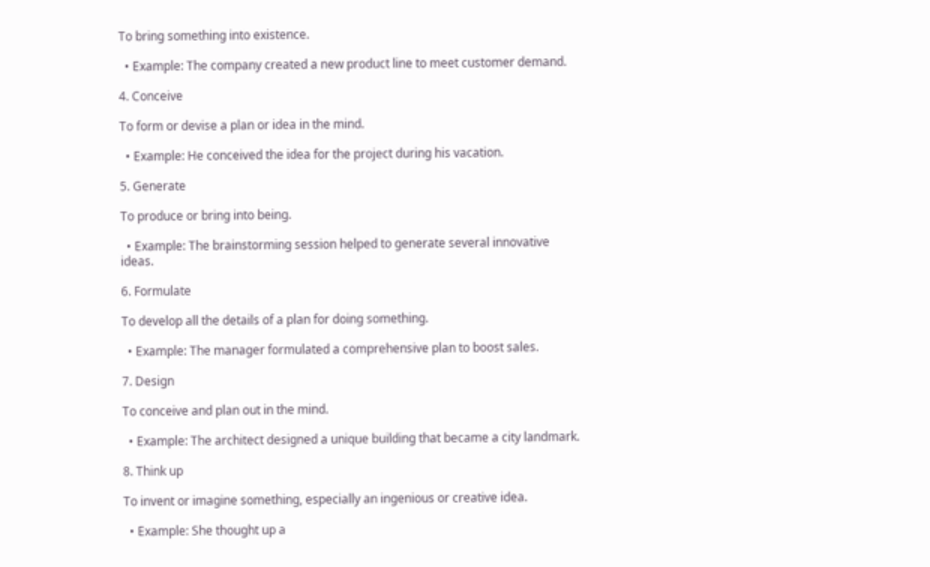To bring something into existence.

  • Example: The company created a new product line to meet customer demand.

4. Conceive

To form or devise a plan or idea in the mind.

  • Example: He conceived the idea for the project during his vacation.

5. Generate

To produce or bring into being.

  • Example: The brainstorming session helped to generate several innovative ideas.

6. Formulate

To develop all the details of a plan for doing something.

  • Example: The manager formulated a comprehensive plan to boost sales.

7. Design

To conceive and plan out in the mind.

  • Example: The architect designed a unique building that became a city landmark.

8. Think up

To invent or imagine something, especially an ingenious or creative idea.

  • Example: She thought up a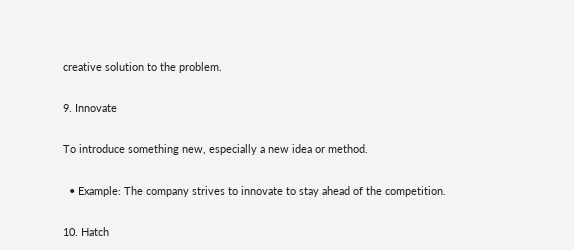creative solution to the problem.

9. Innovate

To introduce something new, especially a new idea or method.

  • Example: The company strives to innovate to stay ahead of the competition.

10. Hatch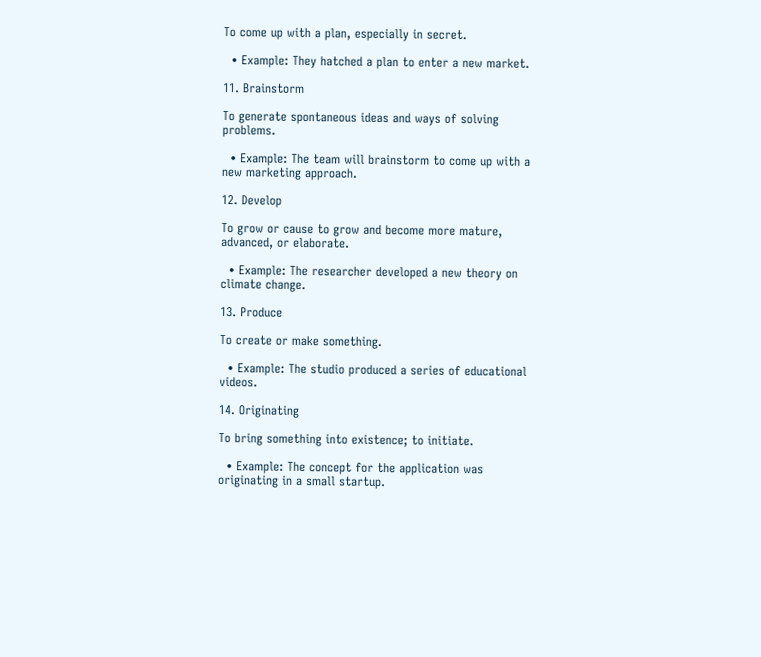To come up with a plan, especially in secret.

  • Example: They hatched a plan to enter a new market.

11. Brainstorm

To generate spontaneous ideas and ways of solving problems.

  • Example: The team will brainstorm to come up with a new marketing approach.

12. Develop

To grow or cause to grow and become more mature, advanced, or elaborate.

  • Example: The researcher developed a new theory on climate change.

13. Produce

To create or make something.

  • Example: The studio produced a series of educational videos.

14. Originating

To bring something into existence; to initiate.

  • Example: The concept for the application was originating in a small startup.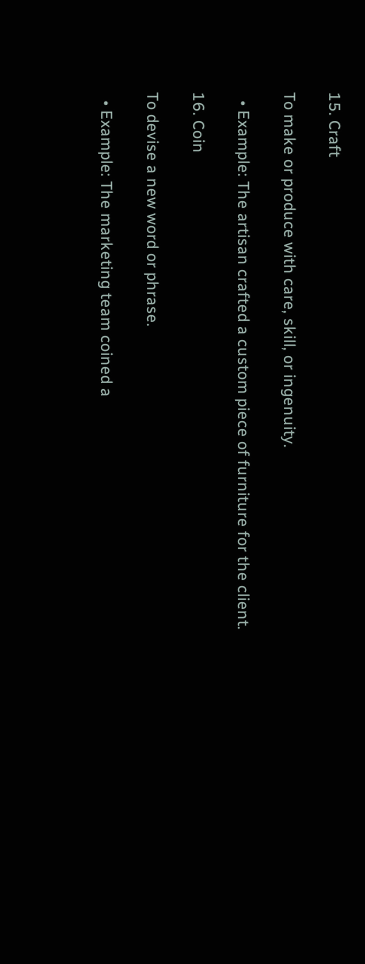15. Craft

To make or produce with care, skill, or ingenuity.

  • Example: The artisan crafted a custom piece of furniture for the client.

16. Coin

To devise a new word or phrase.

  • Example: The marketing team coined a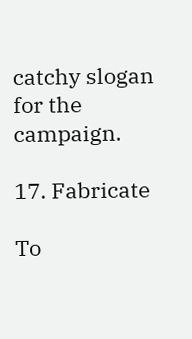catchy slogan for the campaign.

17. Fabricate

To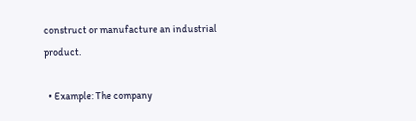construct or manufacture an industrial product.

  • Example: The company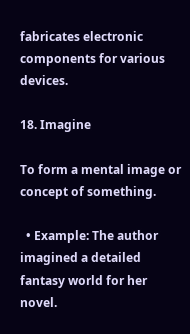fabricates electronic components for various devices.

18. Imagine

To form a mental image or concept of something.

  • Example: The author imagined a detailed fantasy world for her novel.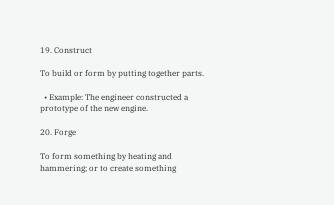19. Construct

To build or form by putting together parts.

  • Example: The engineer constructed a prototype of the new engine.

20. Forge

To form something by heating and hammering; or to create something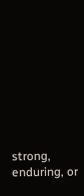strong, enduring, or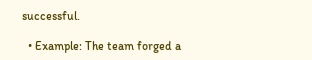successful.

  • Example: The team forged a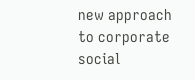new approach to corporate social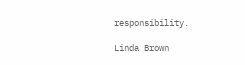responsibility.

Linda Brown